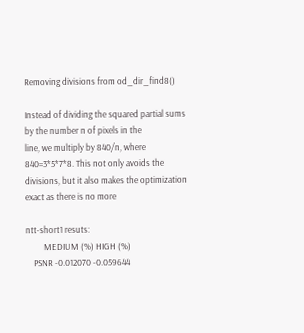Removing divisions from od_dir_find8()

Instead of dividing the squared partial sums by the number n of pixels in the
line, we multiply by 840/n, where 840=3*5*7*8. This not only avoids the
divisions, but it also makes the optimization exact as there is no more

ntt-short1 resuts:
         MEDIUM (%) HIGH (%)
    PSNR -0.012070 -0.059644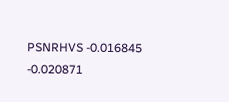PSNRHVS -0.016845 -0.020871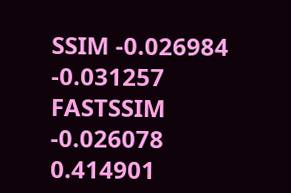SSIM -0.026984 -0.031257
FASTSSIM -0.026078 0.414901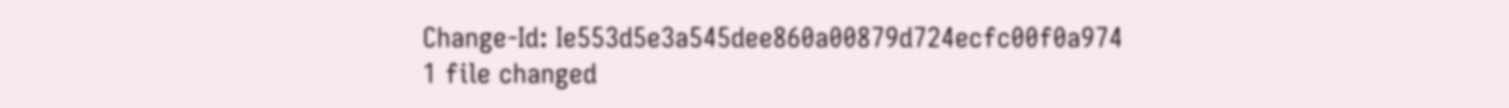Change-Id: Ie553d5e3a545dee860a00879d724ecfc00f0a974
1 file changed